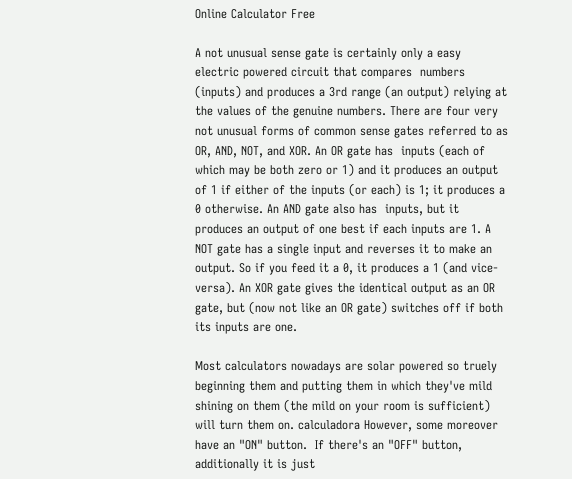Online Calculator Free

A not unusual sense gate is certainly only a easy electric powered circuit that compares  numbers (inputs) and produces a 3rd range (an output) relying at the values of the genuine numbers. There are four very not unusual forms of common sense gates referred to as OR, AND, NOT, and XOR. An OR gate has  inputs (each of which may be both zero or 1) and it produces an output of 1 if either of the inputs (or each) is 1; it produces a 0 otherwise. An AND gate also has  inputs, but it produces an output of one best if each inputs are 1. A NOT gate has a single input and reverses it to make an output. So if you feed it a 0, it produces a 1 (and vice-versa). An XOR gate gives the identical output as an OR gate, but (now not like an OR gate) switches off if both its inputs are one.

Most calculators nowadays are solar powered so truely beginning them and putting them in which they've mild shining on them (the mild on your room is sufficient) will turn them on. calculadora However, some moreover have an "ON" button.  If there's an "OFF" button, additionally it is just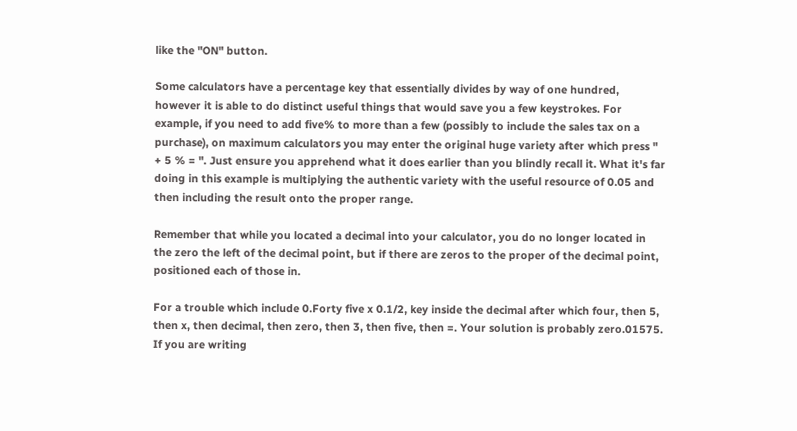like the "ON" button.

Some calculators have a percentage key that essentially divides by way of one hundred, however it is able to do distinct useful things that would save you a few keystrokes. For example, if you need to add five% to more than a few (possibly to include the sales tax on a purchase), on maximum calculators you may enter the original huge variety after which press " + 5 % = ". Just ensure you apprehend what it does earlier than you blindly recall it. What it's far doing in this example is multiplying the authentic variety with the useful resource of 0.05 and then including the result onto the proper range.

Remember that while you located a decimal into your calculator, you do no longer located in the zero the left of the decimal point, but if there are zeros to the proper of the decimal point, positioned each of those in.

For a trouble which include 0.Forty five x 0.1/2, key inside the decimal after which four, then 5, then x, then decimal, then zero, then 3, then five, then =. Your solution is probably zero.01575. If you are writing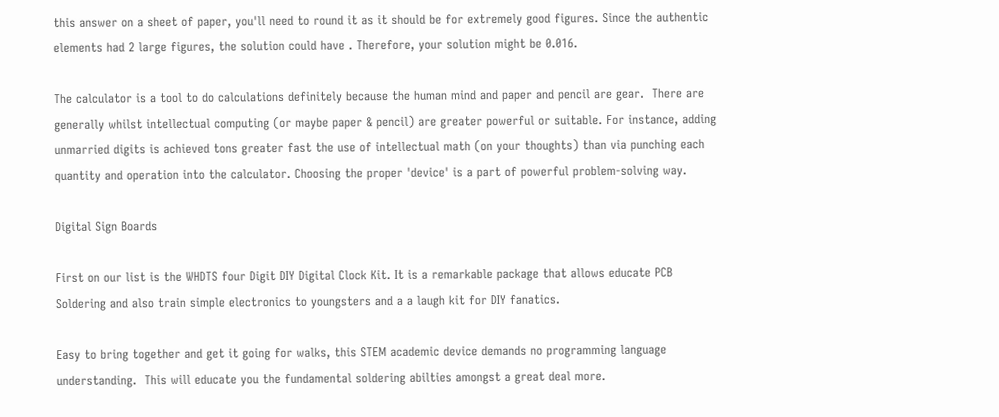this answer on a sheet of paper, you'll need to round it as it should be for extremely good figures. Since the authentic elements had 2 large figures, the solution could have . Therefore, your solution might be 0.016.

The calculator is a tool to do calculations definitely because the human mind and paper and pencil are gear.  There are generally whilst intellectual computing (or maybe paper & pencil) are greater powerful or suitable. For instance, adding unmarried digits is achieved tons greater fast the use of intellectual math (on your thoughts) than via punching each quantity and operation into the calculator. Choosing the proper 'device' is a part of powerful problem-solving way.

Digital Sign Boards

First on our list is the WHDTS four Digit DIY Digital Clock Kit. It is a remarkable package that allows educate PCB Soldering and also train simple electronics to youngsters and a a laugh kit for DIY fanatics.

Easy to bring together and get it going for walks, this STEM academic device demands no programming language understanding.  This will educate you the fundamental soldering abilties amongst a great deal more.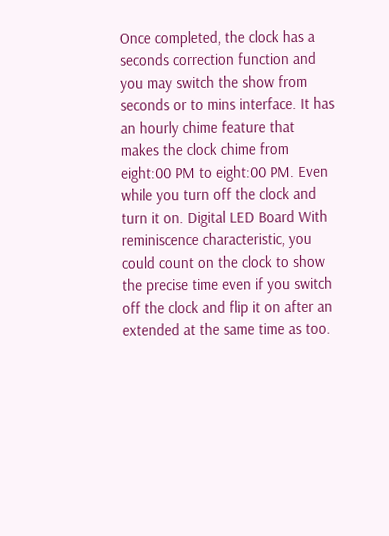Once completed, the clock has a seconds correction function and you may switch the show from seconds or to mins interface. It has an hourly chime feature that makes the clock chime from eight:00 PM to eight:00 PM. Even while you turn off the clock and turn it on. Digital LED Board With reminiscence characteristic, you could count on the clock to show the precise time even if you switch off the clock and flip it on after an extended at the same time as too.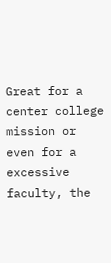Great for a center college mission or even for a excessive faculty, the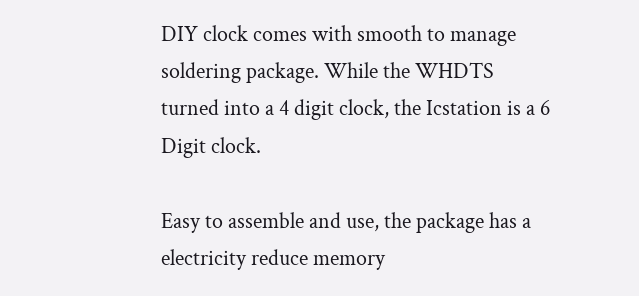DIY clock comes with smooth to manage soldering package. While the WHDTS turned into a 4 digit clock, the Icstation is a 6 Digit clock.

Easy to assemble and use, the package has a electricity reduce memory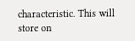characteristic. This will store on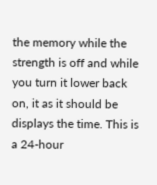the memory while the strength is off and while you turn it lower back on, it as it should be displays the time. This is a 24-hour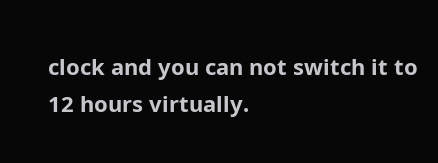clock and you can not switch it to 12 hours virtually.